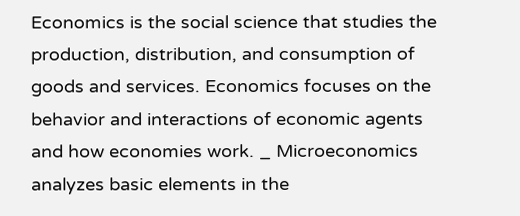Economics is the social science that studies the production, distribution, and consumption of goods and services. Economics focuses on the behavior and interactions of economic agents and how economies work. _ Microeconomics analyzes basic elements in the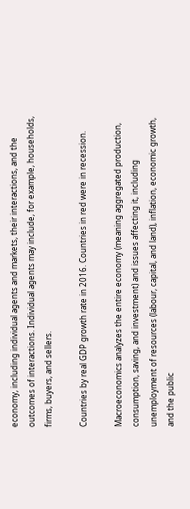economy, including individual agents and markets, their interactions, and the outcomes of interactions. Individual agents may include, for example, households, firms, buyers, and sellers.

Countries by real GDP growth rate in 2016. Countries in red were in recession.

Macroeconomics analyzes the entire economy (meaning aggregated production, consumption, saving, and investment) and issues affecting it, including unemployment of resources (labour, capital, and land), inflation, economic growth, and the public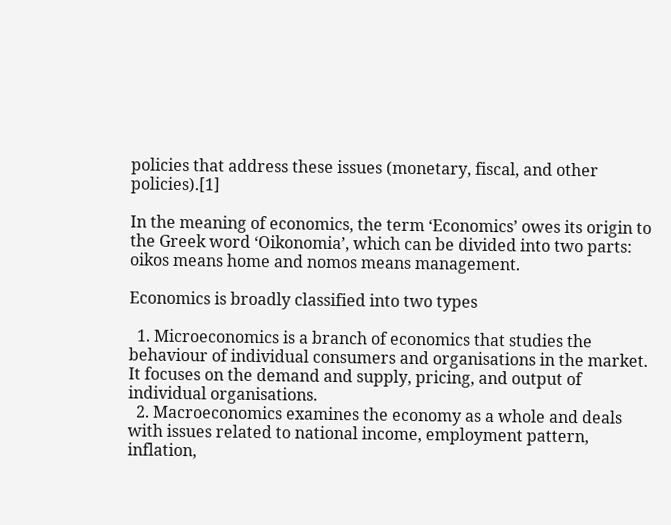policies that address these issues (monetary, fiscal, and other policies).[1]

In the meaning of economics, the term ‘Economics’ owes its origin to the Greek word ‘Oikonomia’, which can be divided into two parts: oikos means home and nomos means management.

Economics is broadly classified into two types

  1. Microeconomics is a branch of economics that studies the behaviour of individual consumers and organisations in the market. It focuses on the demand and supply, pricing, and output of individual organisations.
  2. Macroeconomics examines the economy as a whole and deals with issues related to national income, employment pattern, inflation,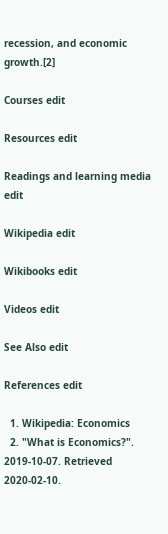recession, and economic growth.[2]

Courses edit

Resources edit

Readings and learning media edit

Wikipedia edit

Wikibooks edit

Videos edit

See Also edit

References edit

  1. Wikipedia: Economics
  2. "What is Economics?". 2019-10-07. Retrieved 2020-02-10.